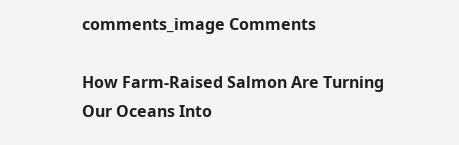comments_image Comments

How Farm-Raised Salmon Are Turning Our Oceans Into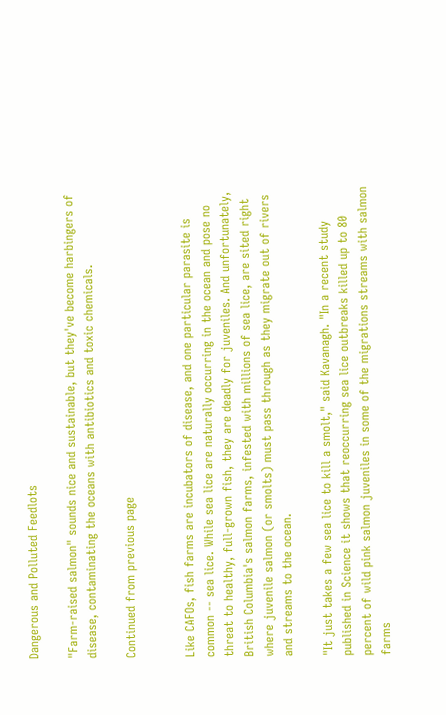Dangerous and Polluted Feedlots

"Farm-raised salmon" sounds nice and sustainable, but they've become harbingers of disease, contaminating the oceans with antibiotics and toxic chemicals.

Continued from previous page


Like CAFOs, fish farms are incubators of disease, and one particular parasite is common -- sea lice. While sea lice are naturally occurring in the ocean and pose no threat to healthy, full-grown fish, they are deadly for juveniles. And unfortunately, British Columbia's salmon farms, infested with millions of sea lice, are sited right where juvenile salmon (or smolts) must pass through as they migrate out of rivers and streams to the ocean.

"It just takes a few sea lice to kill a smolt," said Kavanagh. "In a recent study published in Science it shows that reoccurring sea lice outbreaks killed up to 80 percent of wild pink salmon juveniles in some of the migrations streams with salmon farms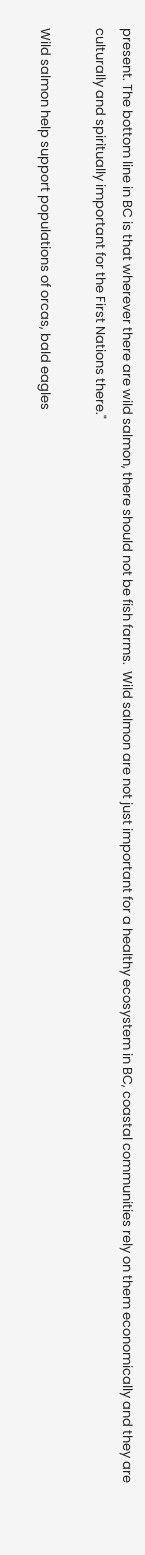present. The bottom line in BC is that wherever there are wild salmon, there should not be fish farms.  Wild salmon are not just important for a healthy ecosystem in BC, coastal communities rely on them economically and they are culturally and spiritually important for the First Nations there."

Wild salmon help support populations of orcas, bald eagles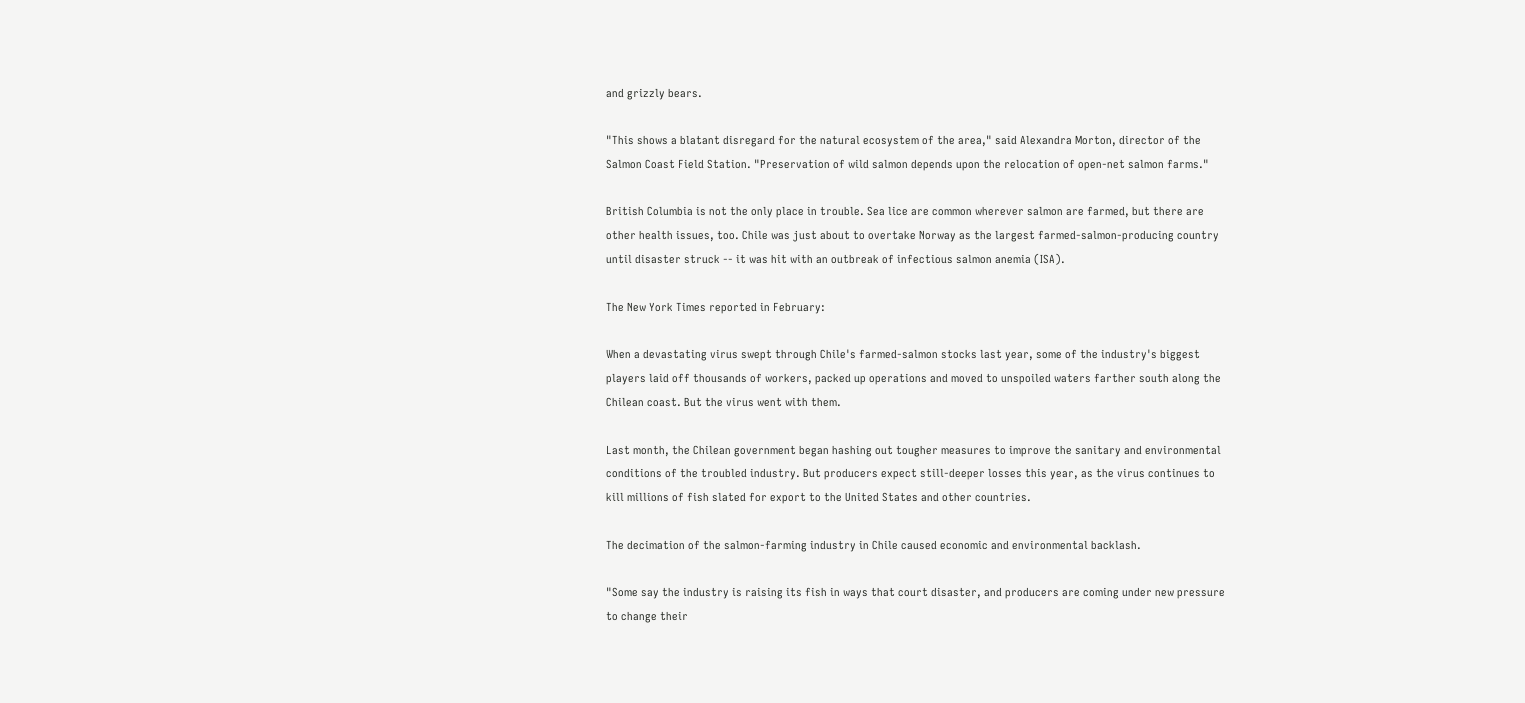and grizzly bears.

"This shows a blatant disregard for the natural ecosystem of the area," said Alexandra Morton, director of the Salmon Coast Field Station. "Preservation of wild salmon depends upon the relocation of open-net salmon farms."

British Columbia is not the only place in trouble. Sea lice are common wherever salmon are farmed, but there are other health issues, too. Chile was just about to overtake Norway as the largest farmed-salmon-producing country until disaster struck -- it was hit with an outbreak of infectious salmon anemia (ISA).

The New York Times reported in February:

When a devastating virus swept through Chile's farmed-salmon stocks last year, some of the industry's biggest players laid off thousands of workers, packed up operations and moved to unspoiled waters farther south along the Chilean coast. But the virus went with them.

Last month, the Chilean government began hashing out tougher measures to improve the sanitary and environmental conditions of the troubled industry. But producers expect still-deeper losses this year, as the virus continues to kill millions of fish slated for export to the United States and other countries.

The decimation of the salmon-farming industry in Chile caused economic and environmental backlash.

"Some say the industry is raising its fish in ways that court disaster, and producers are coming under new pressure to change their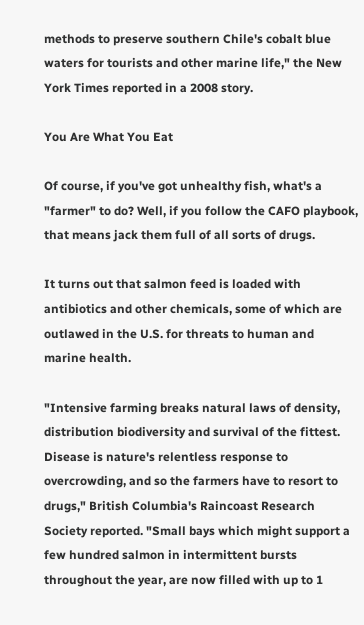methods to preserve southern Chile's cobalt blue waters for tourists and other marine life," the New York Times reported in a 2008 story.

You Are What You Eat

Of course, if you've got unhealthy fish, what's a "farmer" to do? Well, if you follow the CAFO playbook, that means jack them full of all sorts of drugs.

It turns out that salmon feed is loaded with antibiotics and other chemicals, some of which are outlawed in the U.S. for threats to human and marine health.

"Intensive farming breaks natural laws of density, distribution biodiversity and survival of the fittest. Disease is nature's relentless response to overcrowding, and so the farmers have to resort to drugs," British Columbia's Raincoast Research Society reported. "Small bays which might support a few hundred salmon in intermittent bursts throughout the year, are now filled with up to 1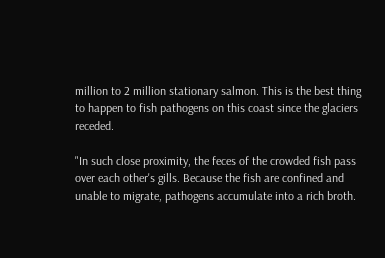million to 2 million stationary salmon. This is the best thing to happen to fish pathogens on this coast since the glaciers receded.

"In such close proximity, the feces of the crowded fish pass over each other's gills. Because the fish are confined and unable to migrate, pathogens accumulate into a rich broth.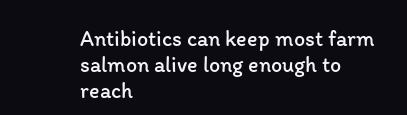Antibiotics can keep most farm salmon alive long enough to reach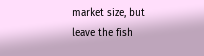market size, but leave the fish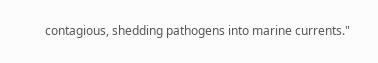contagious, shedding pathogens into marine currents."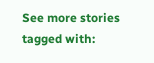See more stories tagged with: